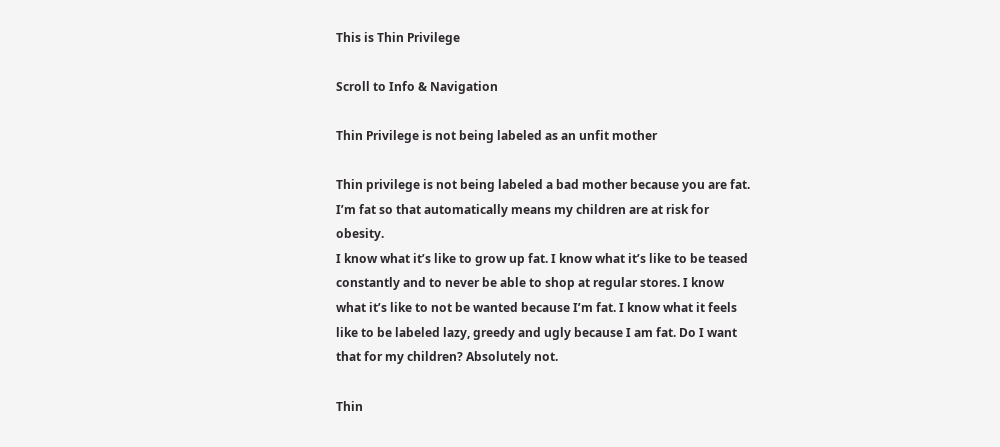This is Thin Privilege

Scroll to Info & Navigation

Thin Privilege is not being labeled as an unfit mother

Thin privilege is not being labeled a bad mother because you are fat.
I’m fat so that automatically means my children are at risk for obesity.
I know what it’s like to grow up fat. I know what it’s like to be teased constantly and to never be able to shop at regular stores. I know what it’s like to not be wanted because I’m fat. I know what it feels like to be labeled lazy, greedy and ugly because I am fat. Do I want that for my children? Absolutely not.

Thin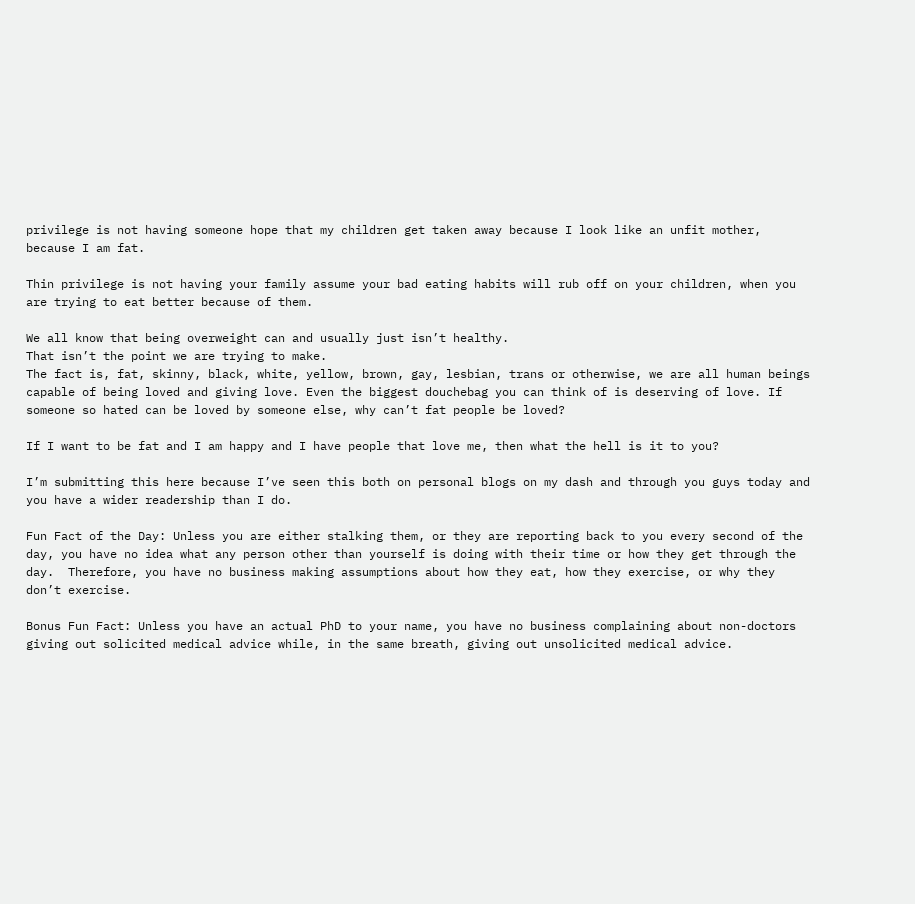privilege is not having someone hope that my children get taken away because I look like an unfit mother, because I am fat.

Thin privilege is not having your family assume your bad eating habits will rub off on your children, when you are trying to eat better because of them.

We all know that being overweight can and usually just isn’t healthy.
That isn’t the point we are trying to make.
The fact is, fat, skinny, black, white, yellow, brown, gay, lesbian, trans or otherwise, we are all human beings capable of being loved and giving love. Even the biggest douchebag you can think of is deserving of love. If someone so hated can be loved by someone else, why can’t fat people be loved?

If I want to be fat and I am happy and I have people that love me, then what the hell is it to you?

I’m submitting this here because I’ve seen this both on personal blogs on my dash and through you guys today and you have a wider readership than I do.

Fun Fact of the Day: Unless you are either stalking them, or they are reporting back to you every second of the day, you have no idea what any person other than yourself is doing with their time or how they get through the day.  Therefore, you have no business making assumptions about how they eat, how they exercise, or why they don’t exercise.

Bonus Fun Fact: Unless you have an actual PhD to your name, you have no business complaining about non-doctors giving out solicited medical advice while, in the same breath, giving out unsolicited medical advice.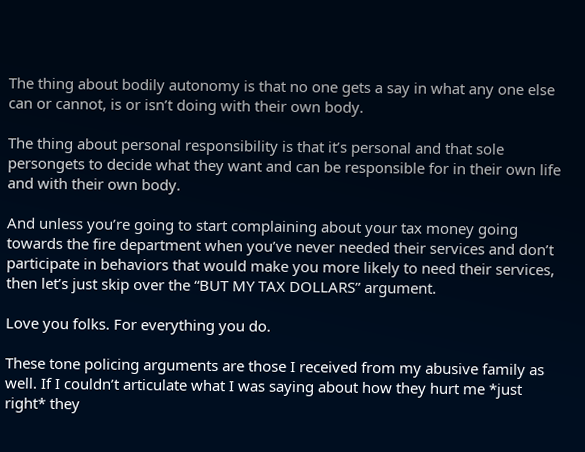The thing about bodily autonomy is that no one gets a say in what any one else can or cannot, is or isn’t doing with their own body.

The thing about personal responsibility is that it’s personal and that sole persongets to decide what they want and can be responsible for in their own life and with their own body.

And unless you’re going to start complaining about your tax money going towards the fire department when you’ve never needed their services and don’t participate in behaviors that would make you more likely to need their services, then let’s just skip over the “BUT MY TAX DOLLARS” argument.

Love you folks. For everything you do.

These tone policing arguments are those I received from my abusive family as well. If I couldn’t articulate what I was saying about how they hurt me *just right* they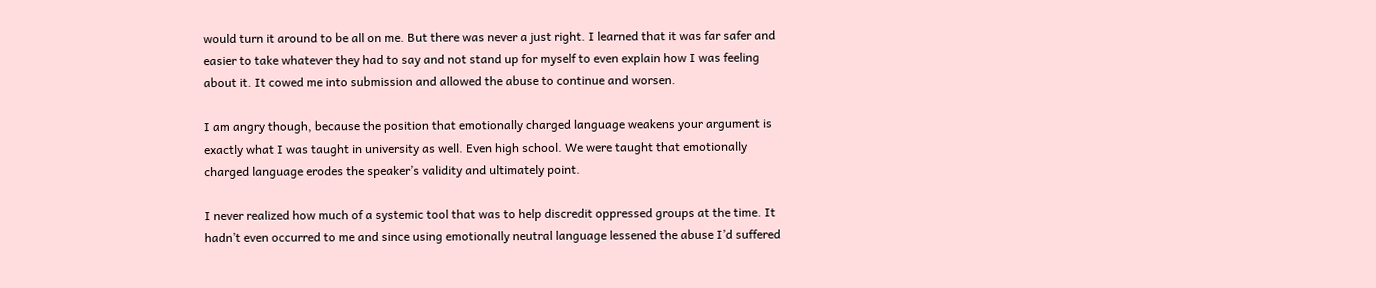would turn it around to be all on me. But there was never a just right. I learned that it was far safer and easier to take whatever they had to say and not stand up for myself to even explain how I was feeling about it. It cowed me into submission and allowed the abuse to continue and worsen.

I am angry though, because the position that emotionally charged language weakens your argument is exactly what I was taught in university as well. Even high school. We were taught that emotionally charged language erodes the speaker’s validity and ultimately point.

I never realized how much of a systemic tool that was to help discredit oppressed groups at the time. It hadn’t even occurred to me and since using emotionally neutral language lessened the abuse I’d suffered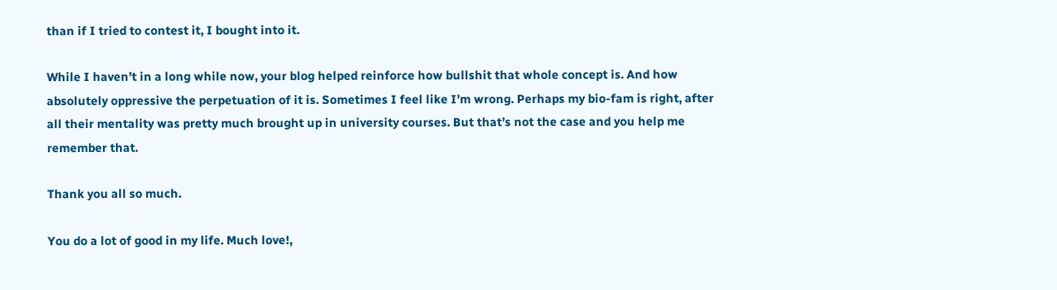than if I tried to contest it, I bought into it.

While I haven’t in a long while now, your blog helped reinforce how bullshit that whole concept is. And how absolutely oppressive the perpetuation of it is. Sometimes I feel like I’m wrong. Perhaps my bio-fam is right, after all their mentality was pretty much brought up in university courses. But that’s not the case and you help me remember that.

Thank you all so much.

You do a lot of good in my life. Much love!,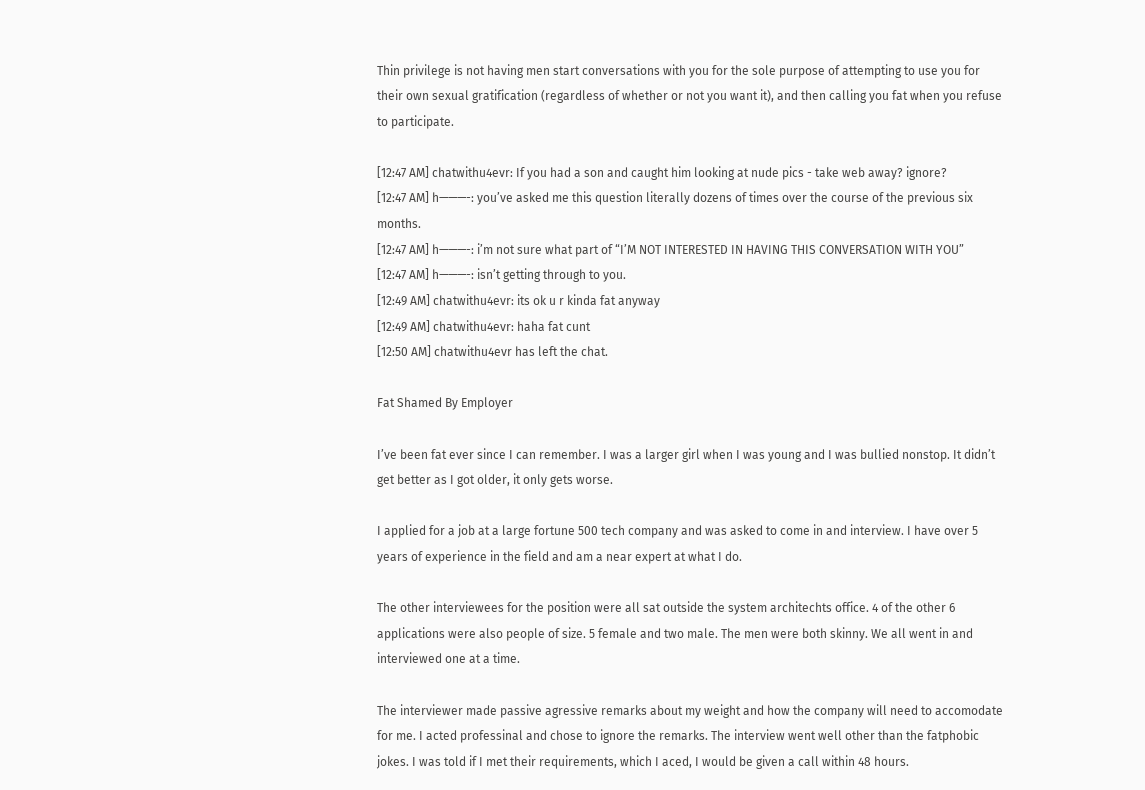Thin privilege is not having men start conversations with you for the sole purpose of attempting to use you for their own sexual gratification (regardless of whether or not you want it), and then calling you fat when you refuse to participate.

[12:47 AM] chatwithu4evr: If you had a son and caught him looking at nude pics - take web away? ignore?
[12:47 AM] h———-: you’ve asked me this question literally dozens of times over the course of the previous six months.
[12:47 AM] h———-: i’m not sure what part of “I’M NOT INTERESTED IN HAVING THIS CONVERSATION WITH YOU”
[12:47 AM] h———-: isn’t getting through to you.
[12:49 AM] chatwithu4evr: its ok u r kinda fat anyway
[12:49 AM] chatwithu4evr: haha fat cunt
[12:50 AM] chatwithu4evr has left the chat.

Fat Shamed By Employer

I’ve been fat ever since I can remember. I was a larger girl when I was young and I was bullied nonstop. It didn’t get better as I got older, it only gets worse.

I applied for a job at a large fortune 500 tech company and was asked to come in and interview. I have over 5 years of experience in the field and am a near expert at what I do.

The other interviewees for the position were all sat outside the system architechts office. 4 of the other 6 applications were also people of size. 5 female and two male. The men were both skinny. We all went in and interviewed one at a time.

The interviewer made passive agressive remarks about my weight and how the company will need to accomodate for me. I acted professinal and chose to ignore the remarks. The interview went well other than the fatphobic jokes. I was told if I met their requirements, which I aced, I would be given a call within 48 hours.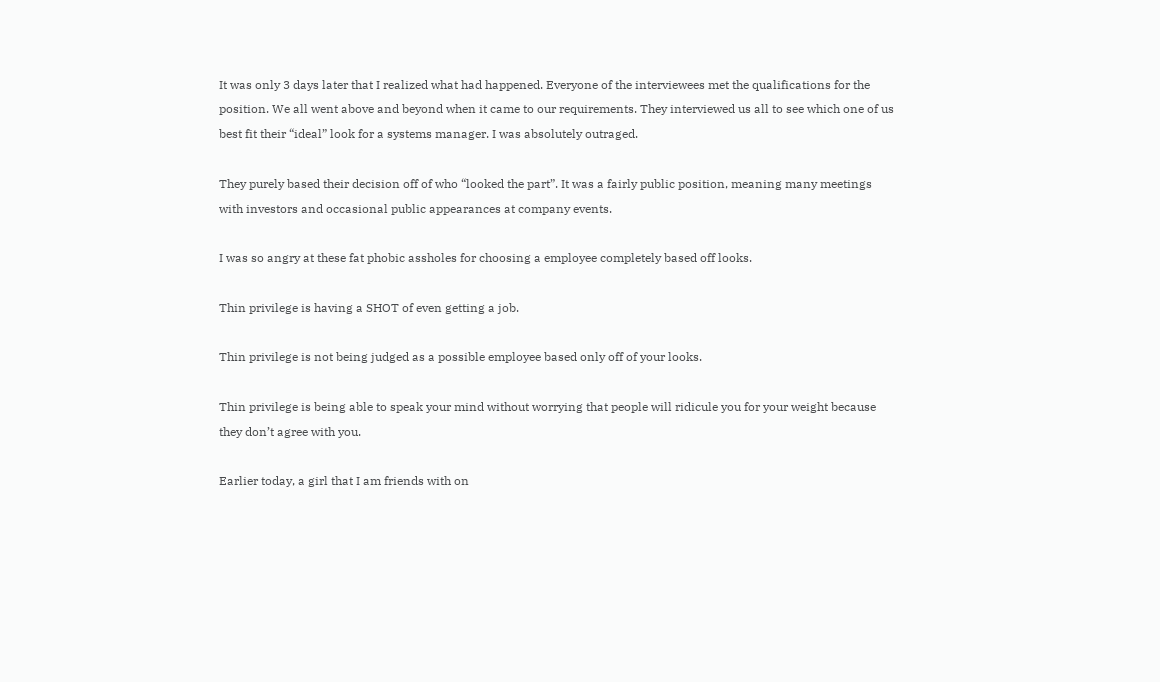It was only 3 days later that I realized what had happened. Everyone of the interviewees met the qualifications for the position. We all went above and beyond when it came to our requirements. They interviewed us all to see which one of us best fit their “ideal” look for a systems manager. I was absolutely outraged.

They purely based their decision off of who “looked the part”. It was a fairly public position, meaning many meetings with investors and occasional public appearances at company events.

I was so angry at these fat phobic assholes for choosing a employee completely based off looks.

Thin privilege is having a SHOT of even getting a job.

Thin privilege is not being judged as a possible employee based only off of your looks.

Thin privilege is being able to speak your mind without worrying that people will ridicule you for your weight because they don’t agree with you.

Earlier today, a girl that I am friends with on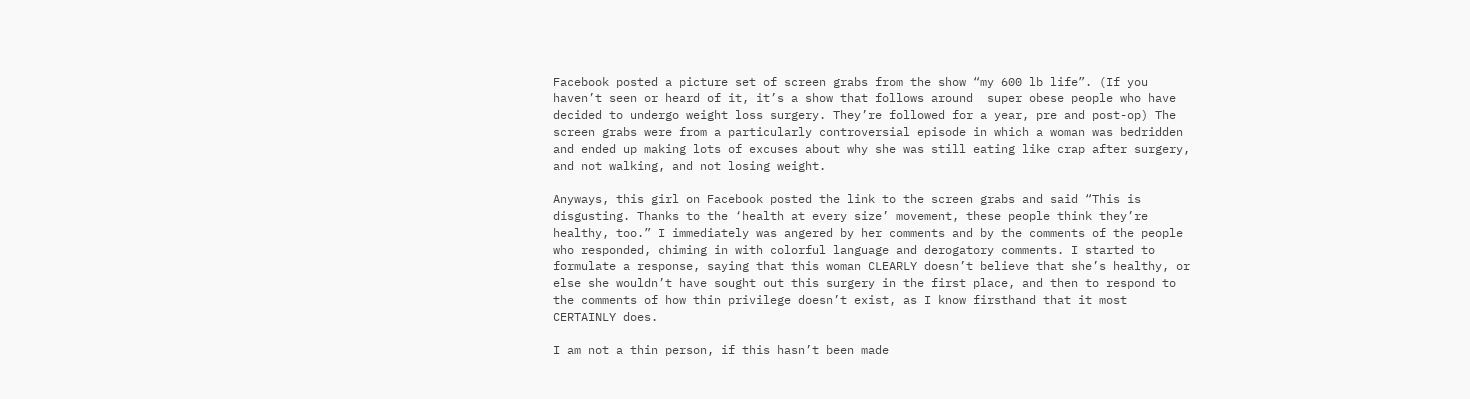Facebook posted a picture set of screen grabs from the show “my 600 lb life”. (If you haven’t seen or heard of it, it’s a show that follows around  super obese people who have decided to undergo weight loss surgery. They’re followed for a year, pre and post-op) The screen grabs were from a particularly controversial episode in which a woman was bedridden and ended up making lots of excuses about why she was still eating like crap after surgery, and not walking, and not losing weight.

Anyways, this girl on Facebook posted the link to the screen grabs and said “This is disgusting. Thanks to the ‘health at every size’ movement, these people think they’re healthy, too.” I immediately was angered by her comments and by the comments of the people who responded, chiming in with colorful language and derogatory comments. I started to formulate a response, saying that this woman CLEARLY doesn’t believe that she’s healthy, or else she wouldn’t have sought out this surgery in the first place, and then to respond to the comments of how thin privilege doesn’t exist, as I know firsthand that it most CERTAINLY does.

I am not a thin person, if this hasn’t been made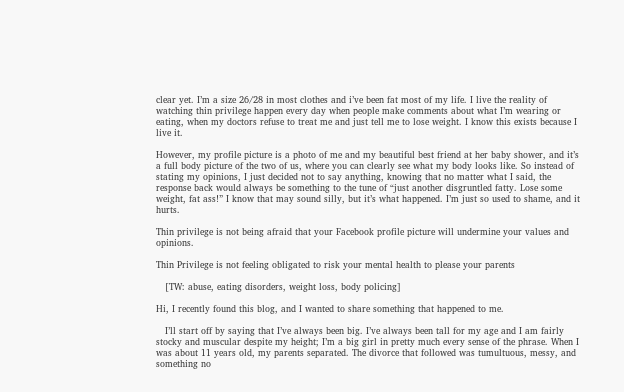clear yet. I’m a size 26/28 in most clothes and i’ve been fat most of my life. I live the reality of watching thin privilege happen every day when people make comments about what I’m wearing or eating, when my doctors refuse to treat me and just tell me to lose weight. I know this exists because I live it.

However, my profile picture is a photo of me and my beautiful best friend at her baby shower, and it’s a full body picture of the two of us, where you can clearly see what my body looks like. So instead of stating my opinions, I just decided not to say anything, knowing that no matter what I said, the response back would always be something to the tune of “just another disgruntled fatty. Lose some weight, fat ass!” I know that may sound silly, but it’s what happened. I’m just so used to shame, and it hurts.

Thin privilege is not being afraid that your Facebook profile picture will undermine your values and opinions.

Thin Privilege is not feeling obligated to risk your mental health to please your parents

   [TW: abuse, eating disorders, weight loss, body policing]

Hi, I recently found this blog, and I wanted to share something that happened to me.

   I’ll start off by saying that I’ve always been big. I’ve always been tall for my age and I am fairly stocky and muscular despite my height; I’m a big girl in pretty much every sense of the phrase. When I was about 11 years old, my parents separated. The divorce that followed was tumultuous, messy, and something no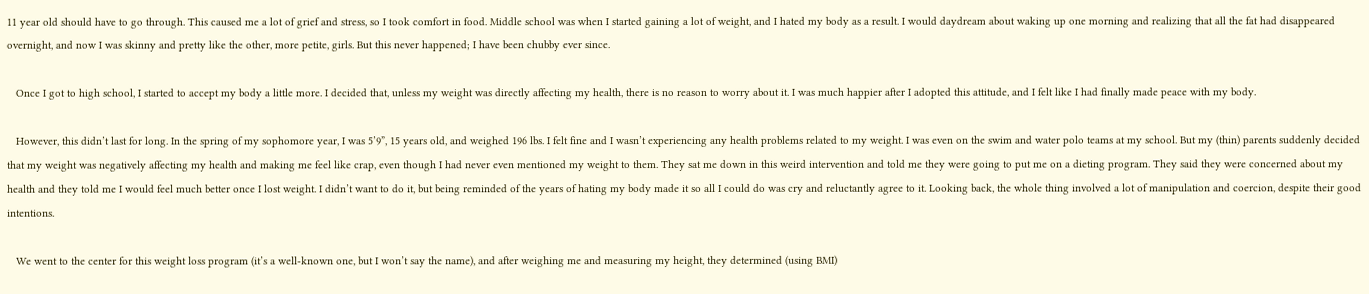11 year old should have to go through. This caused me a lot of grief and stress, so I took comfort in food. Middle school was when I started gaining a lot of weight, and I hated my body as a result. I would daydream about waking up one morning and realizing that all the fat had disappeared overnight, and now I was skinny and pretty like the other, more petite, girls. But this never happened; I have been chubby ever since.

   Once I got to high school, I started to accept my body a little more. I decided that, unless my weight was directly affecting my health, there is no reason to worry about it. I was much happier after I adopted this attitude, and I felt like I had finally made peace with my body.

   However, this didn’t last for long. In the spring of my sophomore year, I was 5’9”, 15 years old, and weighed 196 lbs. I felt fine and I wasn’t experiencing any health problems related to my weight. I was even on the swim and water polo teams at my school. But my (thin) parents suddenly decided that my weight was negatively affecting my health and making me feel like crap, even though I had never even mentioned my weight to them. They sat me down in this weird intervention and told me they were going to put me on a dieting program. They said they were concerned about my health and they told me I would feel much better once I lost weight. I didn’t want to do it, but being reminded of the years of hating my body made it so all I could do was cry and reluctantly agree to it. Looking back, the whole thing involved a lot of manipulation and coercion, despite their good intentions.

   We went to the center for this weight loss program (it’s a well-known one, but I won’t say the name), and after weighing me and measuring my height, they determined (using BMI)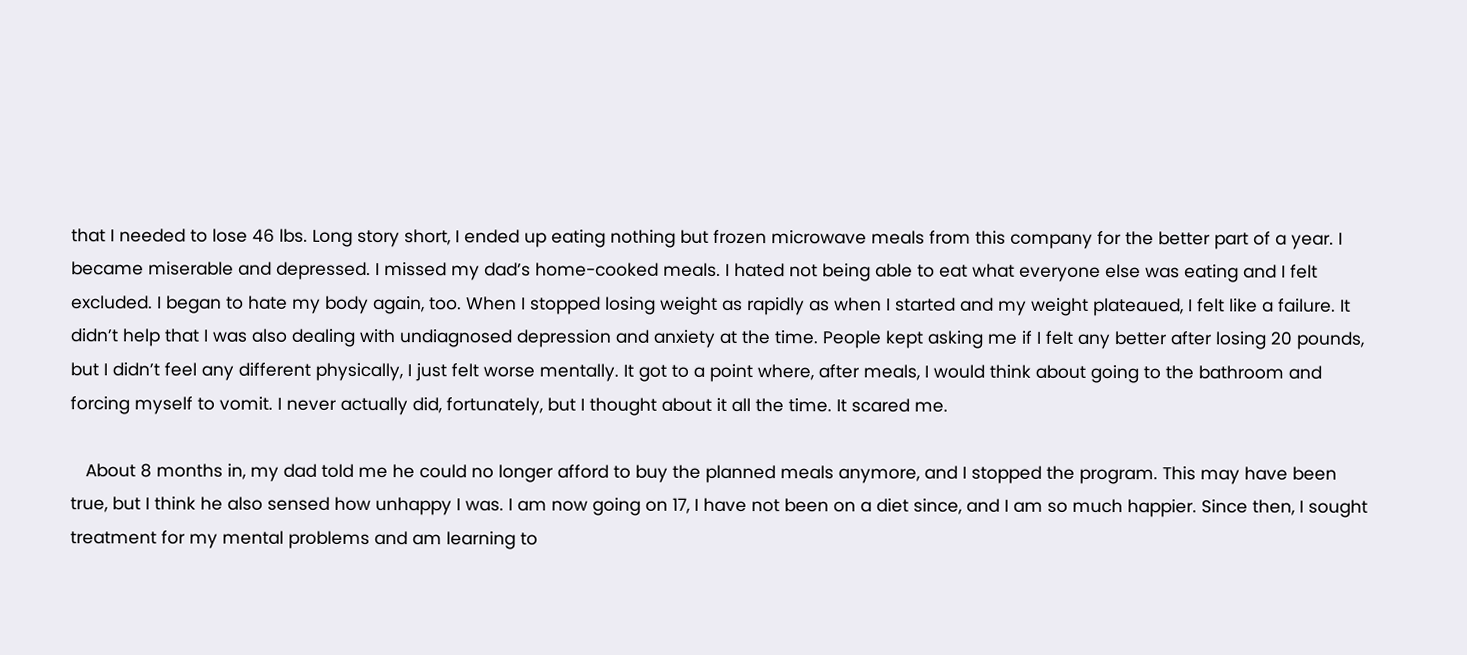that I needed to lose 46 lbs. Long story short, I ended up eating nothing but frozen microwave meals from this company for the better part of a year. I became miserable and depressed. I missed my dad’s home-cooked meals. I hated not being able to eat what everyone else was eating and I felt excluded. I began to hate my body again, too. When I stopped losing weight as rapidly as when I started and my weight plateaued, I felt like a failure. It didn’t help that I was also dealing with undiagnosed depression and anxiety at the time. People kept asking me if I felt any better after losing 20 pounds, but I didn’t feel any different physically, I just felt worse mentally. It got to a point where, after meals, I would think about going to the bathroom and forcing myself to vomit. I never actually did, fortunately, but I thought about it all the time. It scared me.

   About 8 months in, my dad told me he could no longer afford to buy the planned meals anymore, and I stopped the program. This may have been true, but I think he also sensed how unhappy I was. I am now going on 17, I have not been on a diet since, and I am so much happier. Since then, I sought treatment for my mental problems and am learning to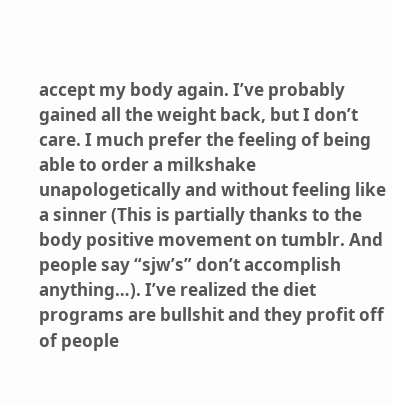accept my body again. I’ve probably gained all the weight back, but I don’t care. I much prefer the feeling of being able to order a milkshake unapologetically and without feeling like a sinner (This is partially thanks to the body positive movement on tumblr. And people say “sjw’s” don’t accomplish anything…). I’ve realized the diet programs are bullshit and they profit off of people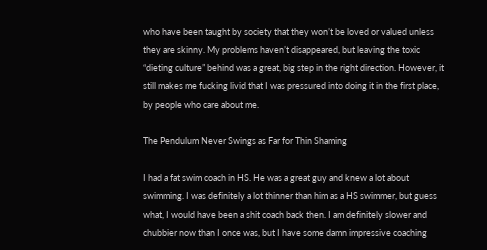who have been taught by society that they won’t be loved or valued unless they are skinny. My problems haven’t disappeared, but leaving the toxic “dieting culture” behind was a great, big step in the right direction. However, it still makes me fucking livid that I was pressured into doing it in the first place, by people who care about me.

The Pendulum Never Swings as Far for Thin Shaming

I had a fat swim coach in HS. He was a great guy and knew a lot about swimming. I was definitely a lot thinner than him as a HS swimmer, but guess what, I would have been a shit coach back then. I am definitely slower and chubbier now than I once was, but I have some damn impressive coaching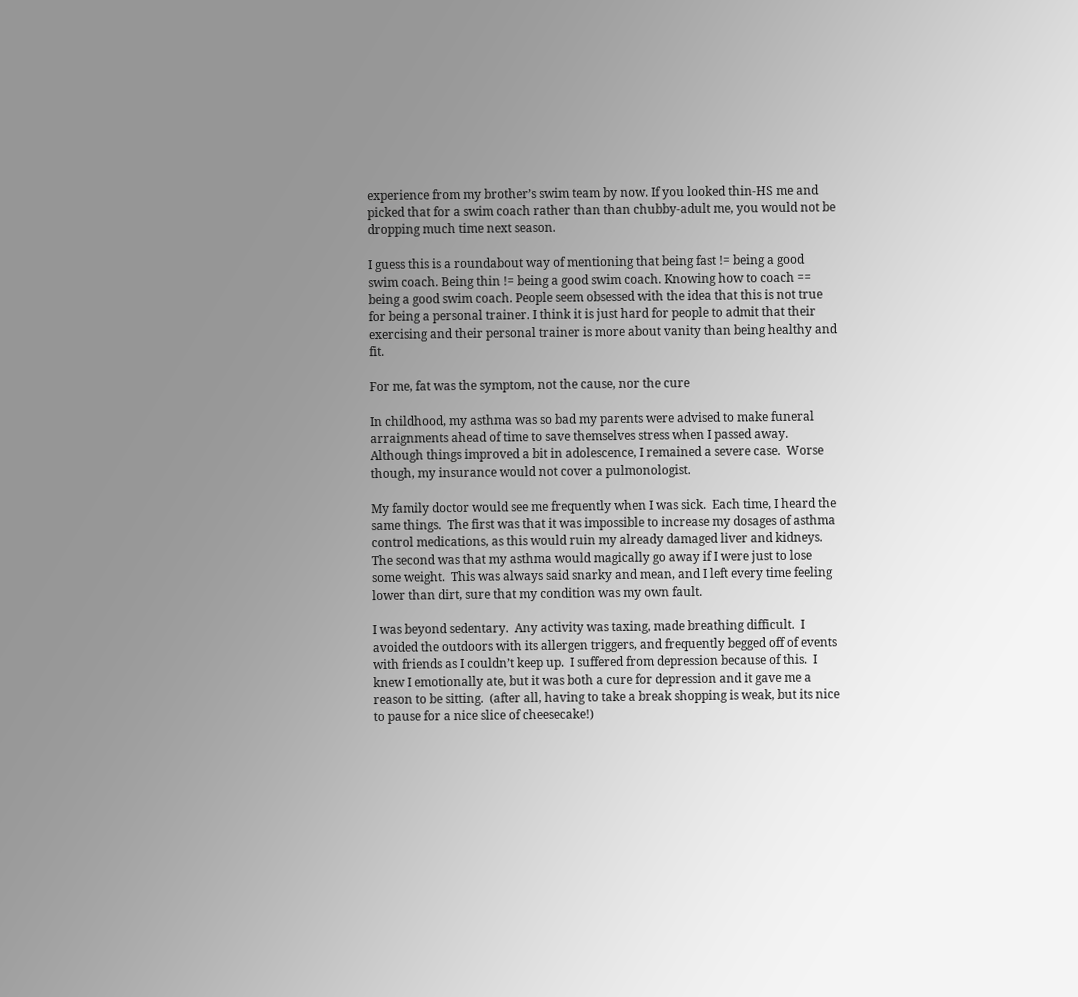experience from my brother’s swim team by now. If you looked thin-HS me and picked that for a swim coach rather than than chubby-adult me, you would not be dropping much time next season.

I guess this is a roundabout way of mentioning that being fast != being a good swim coach. Being thin != being a good swim coach. Knowing how to coach == being a good swim coach. People seem obsessed with the idea that this is not true for being a personal trainer. I think it is just hard for people to admit that their exercising and their personal trainer is more about vanity than being healthy and fit.

For me, fat was the symptom, not the cause, nor the cure

In childhood, my asthma was so bad my parents were advised to make funeral arraignments ahead of time to save themselves stress when I passed away.  Although things improved a bit in adolescence, I remained a severe case.  Worse though, my insurance would not cover a pulmonologist.

My family doctor would see me frequently when I was sick.  Each time, I heard the same things.  The first was that it was impossible to increase my dosages of asthma control medications, as this would ruin my already damaged liver and kidneys.  The second was that my asthma would magically go away if I were just to lose some weight.  This was always said snarky and mean, and I left every time feeling lower than dirt, sure that my condition was my own fault.

I was beyond sedentary.  Any activity was taxing, made breathing difficult.  I avoided the outdoors with its allergen triggers, and frequently begged off of events with friends as I couldn’t keep up.  I suffered from depression because of this.  I knew I emotionally ate, but it was both a cure for depression and it gave me a reason to be sitting.  (after all, having to take a break shopping is weak, but its nice to pause for a nice slice of cheesecake!)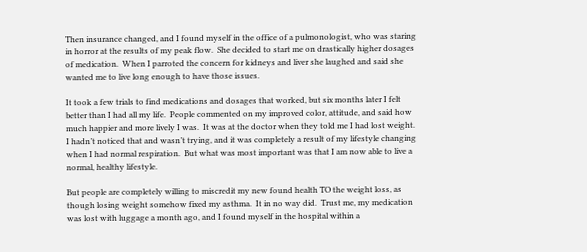Then insurance changed, and I found myself in the office of a pulmonologist, who was staring in horror at the results of my peak flow.  She decided to start me on drastically higher dosages of medication.  When I parroted the concern for kidneys and liver she laughed and said she wanted me to live long enough to have those issues.

It took a few trials to find medications and dosages that worked, but six months later I felt better than I had all my life.  People commented on my improved color, attitude, and said how much happier and more lively I was.  It was at the doctor when they told me I had lost weight.  I hadn’t noticed that and wasn’t trying, and it was completely a result of my lifestyle changing when I had normal respiration.  But what was most important was that I am now able to live a normal, healthy lifestyle.

But people are completely willing to miscredit my new found health TO the weight loss, as though losing weight somehow fixed my asthma.  It in no way did.  Trust me, my medication was lost with luggage a month ago, and I found myself in the hospital within a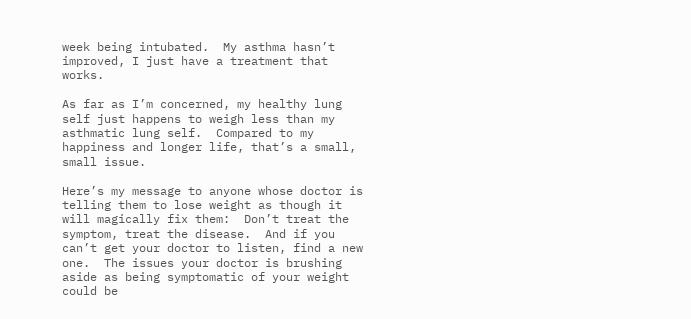week being intubated.  My asthma hasn’t improved, I just have a treatment that works.

As far as I’m concerned, my healthy lung self just happens to weigh less than my asthmatic lung self.  Compared to my happiness and longer life, that’s a small, small issue.

Here’s my message to anyone whose doctor is telling them to lose weight as though it will magically fix them:  Don’t treat the symptom, treat the disease.  And if you can’t get your doctor to listen, find a new one.  The issues your doctor is brushing aside as being symptomatic of your weight could be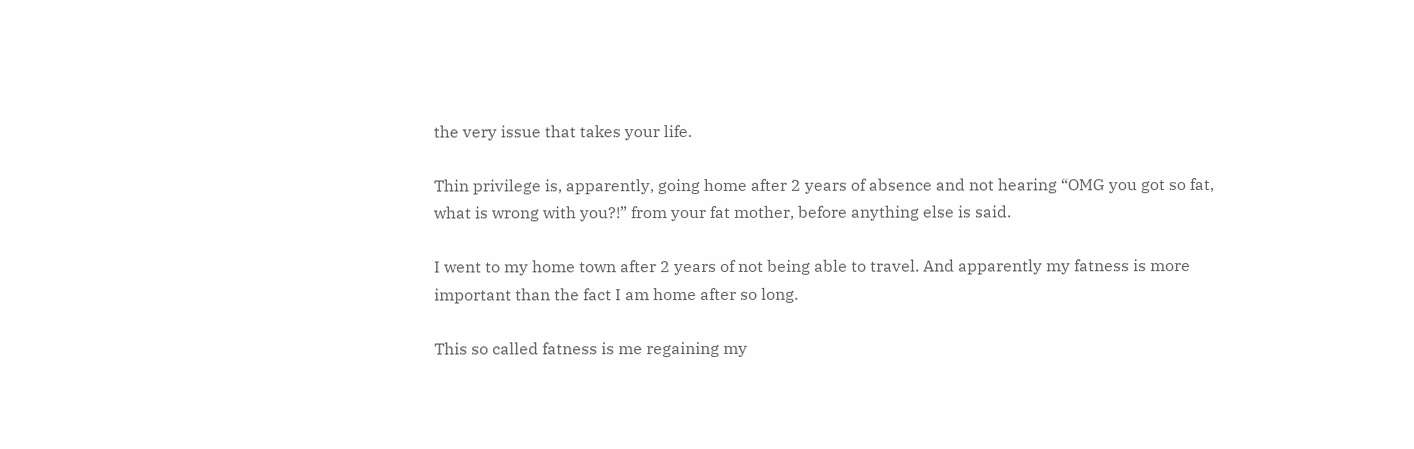the very issue that takes your life.

Thin privilege is, apparently, going home after 2 years of absence and not hearing “OMG you got so fat, what is wrong with you?!” from your fat mother, before anything else is said.

I went to my home town after 2 years of not being able to travel. And apparently my fatness is more important than the fact I am home after so long.

This so called fatness is me regaining my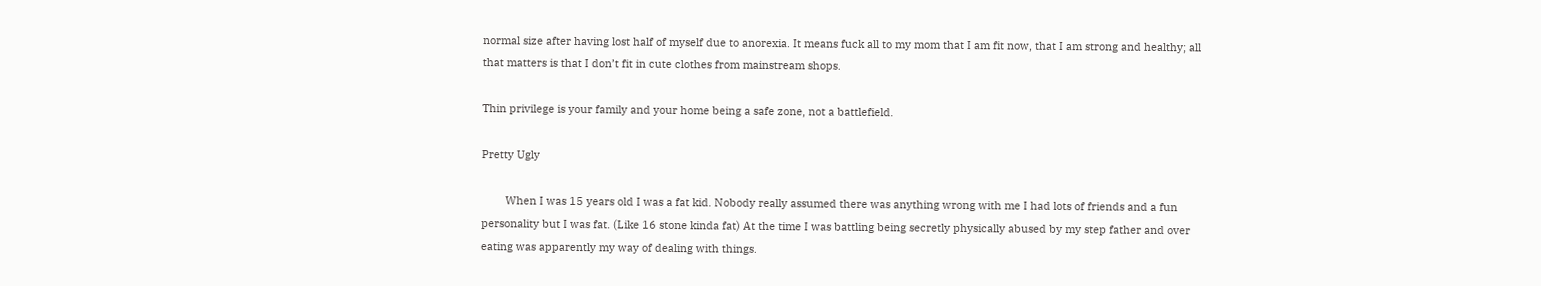normal size after having lost half of myself due to anorexia. It means fuck all to my mom that I am fit now, that I am strong and healthy; all that matters is that I don’t fit in cute clothes from mainstream shops.

Thin privilege is your family and your home being a safe zone, not a battlefield.

Pretty Ugly

        When I was 15 years old I was a fat kid. Nobody really assumed there was anything wrong with me I had lots of friends and a fun personality but I was fat. (Like 16 stone kinda fat) At the time I was battling being secretly physically abused by my step father and over eating was apparently my way of dealing with things.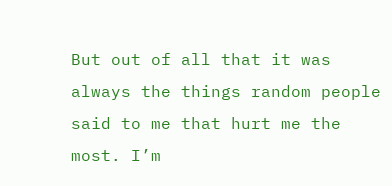But out of all that it was always the things random people said to me that hurt me the most. I’m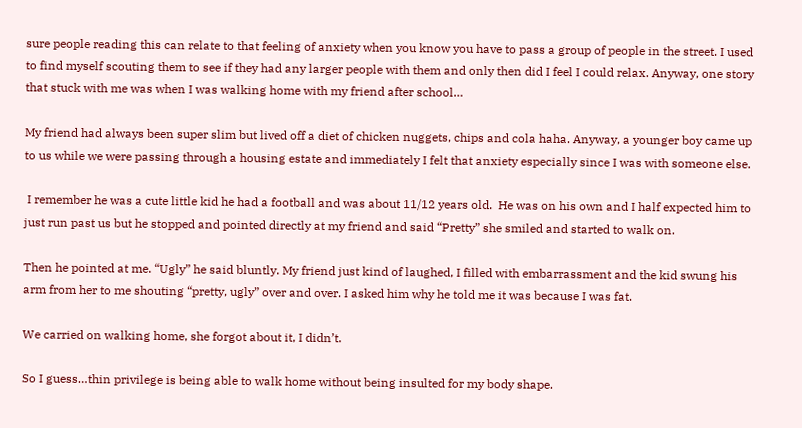sure people reading this can relate to that feeling of anxiety when you know you have to pass a group of people in the street. I used to find myself scouting them to see if they had any larger people with them and only then did I feel I could relax. Anyway, one story that stuck with me was when I was walking home with my friend after school…

My friend had always been super slim but lived off a diet of chicken nuggets, chips and cola haha. Anyway, a younger boy came up to us while we were passing through a housing estate and immediately I felt that anxiety especially since I was with someone else.

 I remember he was a cute little kid he had a football and was about 11/12 years old.  He was on his own and I half expected him to just run past us but he stopped and pointed directly at my friend and said “Pretty” she smiled and started to walk on.

Then he pointed at me. “Ugly” he said bluntly. My friend just kind of laughed, I filled with embarrassment and the kid swung his arm from her to me shouting “pretty, ugly” over and over. I asked him why he told me it was because I was fat.

We carried on walking home, she forgot about it, I didn’t.

So I guess…thin privilege is being able to walk home without being insulted for my body shape.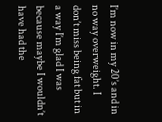I’m now in my 20’s and in no way overweight. I don’t miss being fat but in a way I’m glad I was because maybe I wouldn’t have had the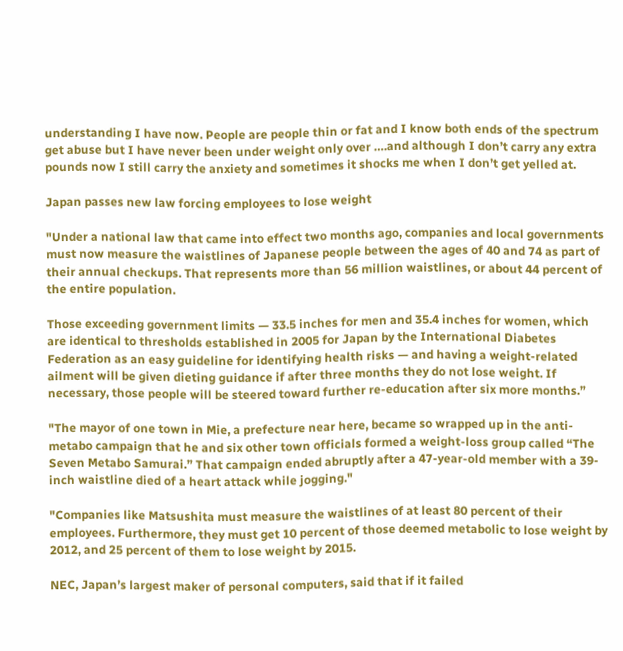understanding I have now. People are people thin or fat and I know both ends of the spectrum get abuse but I have never been under weight only over ….and although I don’t carry any extra pounds now I still carry the anxiety and sometimes it shocks me when I don’t get yelled at.

Japan passes new law forcing employees to lose weight

"Under a national law that came into effect two months ago, companies and local governments must now measure the waistlines of Japanese people between the ages of 40 and 74 as part of their annual checkups. That represents more than 56 million waistlines, or about 44 percent of the entire population.

Those exceeding government limits — 33.5 inches for men and 35.4 inches for women, which are identical to thresholds established in 2005 for Japan by the International Diabetes Federation as an easy guideline for identifying health risks — and having a weight-related ailment will be given dieting guidance if after three months they do not lose weight. If necessary, those people will be steered toward further re-education after six more months.”

"The mayor of one town in Mie, a prefecture near here, became so wrapped up in the anti-metabo campaign that he and six other town officials formed a weight-loss group called “The Seven Metabo Samurai.” That campaign ended abruptly after a 47-year-old member with a 39-inch waistline died of a heart attack while jogging."

"Companies like Matsushita must measure the waistlines of at least 80 percent of their employees. Furthermore, they must get 10 percent of those deemed metabolic to lose weight by 2012, and 25 percent of them to lose weight by 2015.

NEC, Japan’s largest maker of personal computers, said that if it failed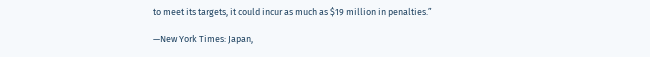to meet its targets, it could incur as much as $19 million in penalties.”

—New York Times: Japan,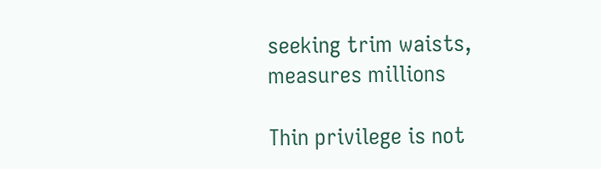seeking trim waists, measures millions

Thin privilege is not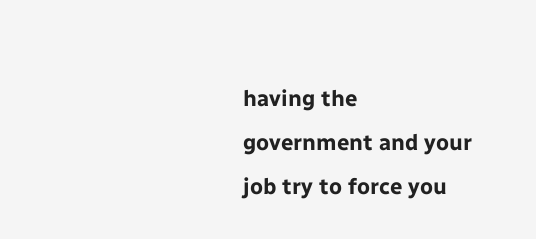having the government and your job try to force you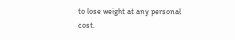to lose weight at any personal cost.